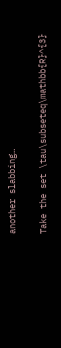another slabbing…

Take the set \tau\subseteq\mathbb{R}^{3}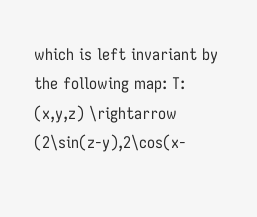which is left invariant by the following map: T: (x,y,z) \rightarrow (2\sin(z-y),2\cos(x-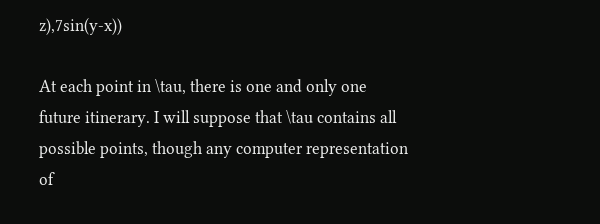z),7sin(y-x))

At each point in \tau, there is one and only one future itinerary. I will suppose that \tau contains all possible points, though any computer representation of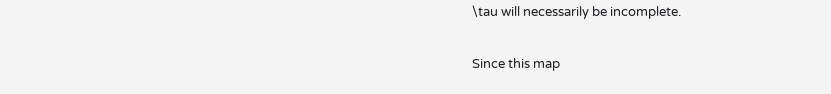\tau will necessarily be incomplete.

Since this map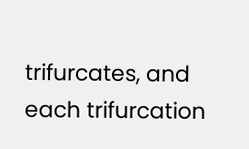trifurcates, and each trifurcation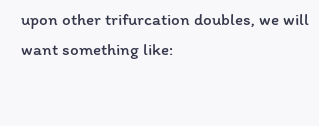upon other trifurcation doubles, we will want something like: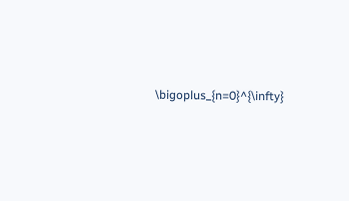\bigoplus_{n=0}^{\infty}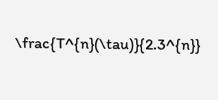\frac{T^{n}(\tau)}{2.3^{n}}